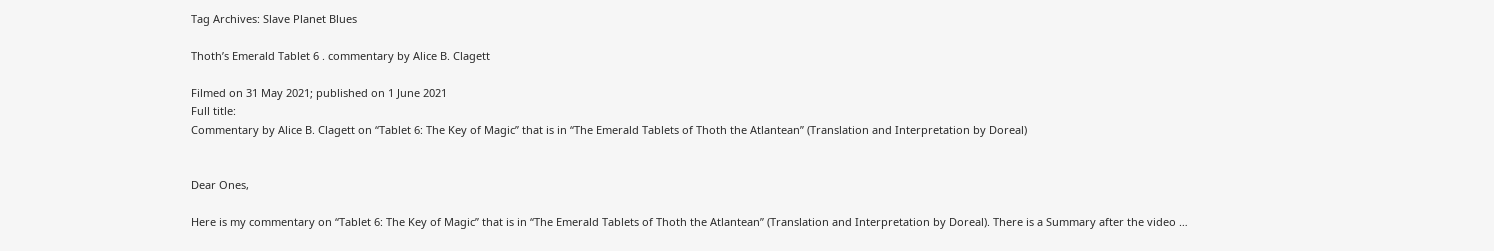Tag Archives: Slave Planet Blues

Thoth’s Emerald Tablet 6 . commentary by Alice B. Clagett

Filmed on 31 May 2021; published on 1 June 2021
Full title:
Commentary by Alice B. Clagett on “Tablet 6: The Key of Magic” that is in “The Emerald Tablets of Thoth the Atlantean” (Translation and Interpretation by Doreal)


Dear Ones,

Here is my commentary on “Tablet 6: The Key of Magic” that is in “The Emerald Tablets of Thoth the Atlantean” (Translation and Interpretation by Doreal). There is a Summary after the video …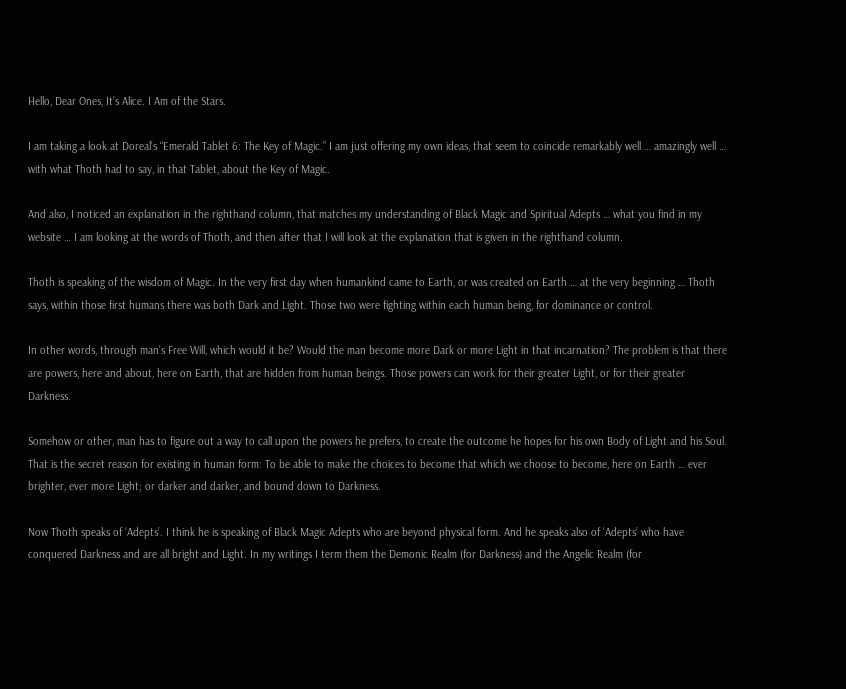Hello, Dear Ones, It’s Alice. I Am of the Stars.

I am taking a look at Doreal’s “Emerald Tablet 6: The Key of Magic.” I am just offering my own ideas, that seem to coincide remarkably well … amazingly well … with what Thoth had to say, in that Tablet, about the Key of Magic.

And also, I noticed an explanation in the righthand column, that matches my understanding of Black Magic and Spiritual Adepts … what you find in my website … I am looking at the words of Thoth, and then after that I will look at the explanation that is given in the righthand column.

Thoth is speaking of the wisdom of Magic. In the very first day when humankind came to Earth, or was created on Earth … at the very beginning … Thoth says, within those first humans there was both Dark and Light. Those two were fighting within each human being, for dominance or control.

In other words, through man’s Free Will, which would it be? Would the man become more Dark or more Light in that incarnation? The problem is that there are powers, here and about, here on Earth, that are hidden from human beings. Those powers can work for their greater Light, or for their greater Darkness.

Somehow or other, man has to figure out a way to call upon the powers he prefers, to create the outcome he hopes for his own Body of Light and his Soul. That is the secret reason for existing in human form: To be able to make the choices to become that which we choose to become, here on Earth … ever brighter, ever more Light; or darker and darker, and bound down to Darkness.

Now Thoth speaks of ‘Adepts’. I think he is speaking of Black Magic Adepts who are beyond physical form. And he speaks also of ‘Adepts’ who have conquered Darkness and are all bright and Light. In my writings I term them the Demonic Realm (for Darkness) and the Angelic Realm (for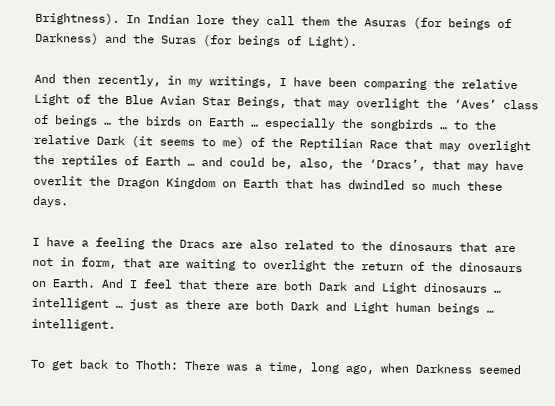Brightness). In Indian lore they call them the Asuras (for beings of Darkness) and the Suras (for beings of Light).

And then recently, in my writings, I have been comparing the relative Light of the Blue Avian Star Beings, that may overlight the ‘Aves’ class of beings … the birds on Earth … especially the songbirds … to the relative Dark (it seems to me) of the Reptilian Race that may overlight the reptiles of Earth … and could be, also, the ‘Dracs’, that may have overlit the Dragon Kingdom on Earth that has dwindled so much these days.

I have a feeling the Dracs are also related to the dinosaurs that are not in form, that are waiting to overlight the return of the dinosaurs on Earth. And I feel that there are both Dark and Light dinosaurs … intelligent … just as there are both Dark and Light human beings … intelligent.

To get back to Thoth: There was a time, long ago, when Darkness seemed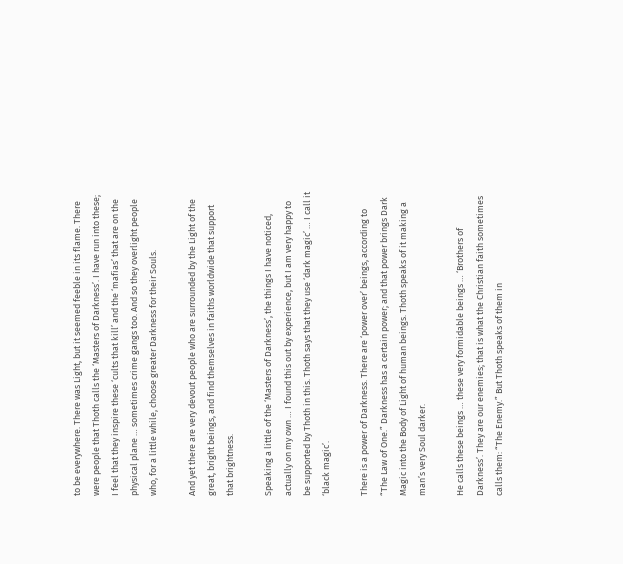to be everywhere. There was Light, but it seemed feeble in its flame. There were people that Thoth calls the ‘Masters of Darkness’. I have run into these; I feel that they inspire these ‘cults that kill’ and the ‘mafias’ that are on the physical plane … sometimes crime gangs too. And so they overlight people who, for a little while, choose greater Darkness for their Souls.

And yet there are very devout people who are surrounded by the Light of the great, bright beings, and find themselves in faiths worldwide that support that brightness.

Speaking a little of the ‘Masters of Darkness’, the things I have noticed, actually on my own … I found this out by experience, but I am very happy to be supported by Thoth in this. Thoth says that they use ‘dark magic’ … I call it ‘black magic’.

There is a power of Darkness. There are ‘power over’ beings, according to “The Law of One.” Darkness has a certain power; and that power brings Dark Magic into the Body of Light of human beings. Thoth speaks of it making a man’s very Soul darker.

He calls these beings … these very formidable beings … ‘Brothers of Darkness’. They are our enemies; that is what the Christian faith sometimes calls them: “The Enemy.” But Thoth speaks of them in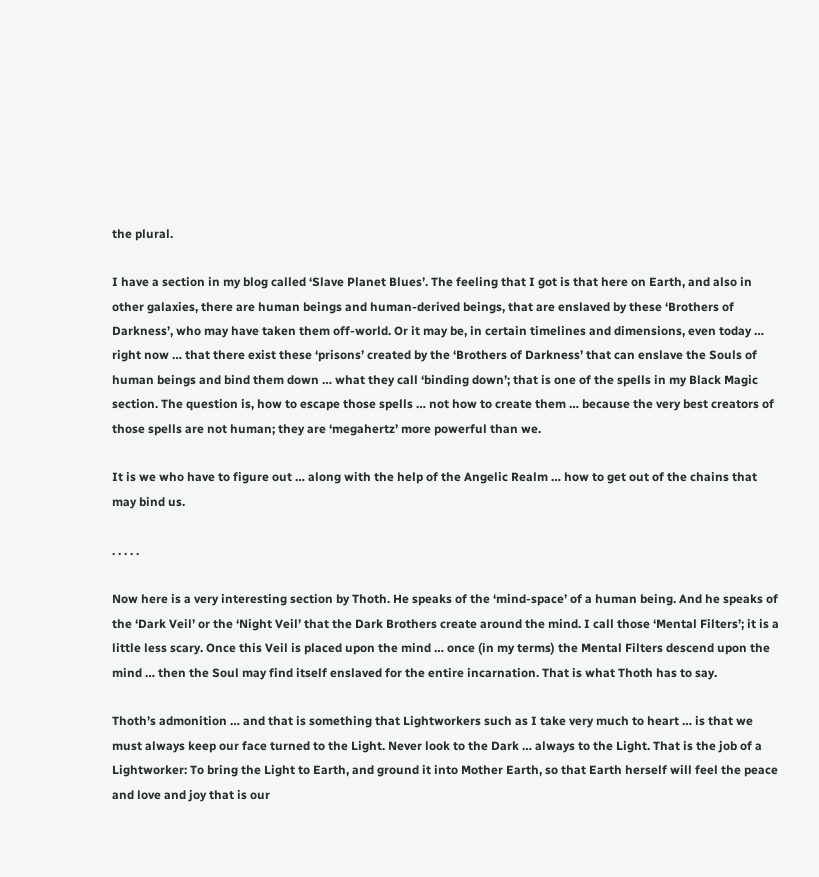the plural.

I have a section in my blog called ‘Slave Planet Blues’. The feeling that I got is that here on Earth, and also in other galaxies, there are human beings and human-derived beings, that are enslaved by these ‘Brothers of Darkness’, who may have taken them off-world. Or it may be, in certain timelines and dimensions, even today … right now … that there exist these ‘prisons’ created by the ‘Brothers of Darkness’ that can enslave the Souls of human beings and bind them down … what they call ‘binding down’; that is one of the spells in my Black Magic section. The question is, how to escape those spells … not how to create them … because the very best creators of those spells are not human; they are ‘megahertz’ more powerful than we.

It is we who have to figure out … along with the help of the Angelic Realm … how to get out of the chains that may bind us.

. . . . .

Now here is a very interesting section by Thoth. He speaks of the ‘mind-space’ of a human being. And he speaks of the ‘Dark Veil’ or the ‘Night Veil’ that the Dark Brothers create around the mind. I call those ‘Mental Filters’; it is a little less scary. Once this Veil is placed upon the mind … once (in my terms) the Mental Filters descend upon the mind … then the Soul may find itself enslaved for the entire incarnation. That is what Thoth has to say.

Thoth’s admonition … and that is something that Lightworkers such as I take very much to heart … is that we must always keep our face turned to the Light. Never look to the Dark … always to the Light. That is the job of a Lightworker: To bring the Light to Earth, and ground it into Mother Earth, so that Earth herself will feel the peace and love and joy that is our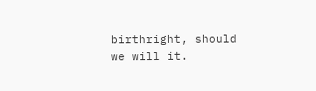birthright, should we will it.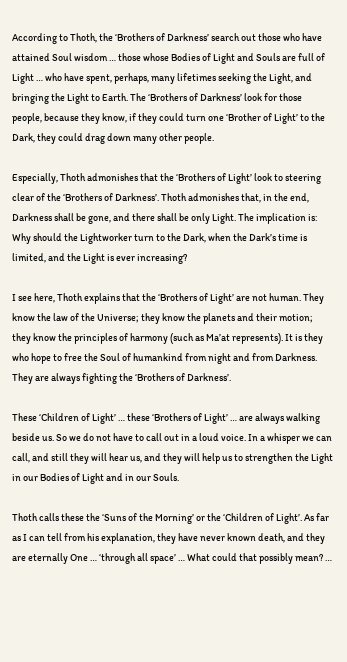According to Thoth, the ‘Brothers of Darkness’ search out those who have attained Soul wisdom … those whose Bodies of Light and Souls are full of Light … who have spent, perhaps, many lifetimes seeking the Light, and bringing the Light to Earth. The ‘Brothers of Darkness’ look for those people, because they know, if they could turn one ‘Brother of Light’ to the Dark, they could drag down many other people.

Especially, Thoth admonishes that the ‘Brothers of Light’ look to steering clear of the ‘Brothers of Darkness’. Thoth admonishes that, in the end, Darkness shall be gone, and there shall be only Light. The implication is: Why should the Lightworker turn to the Dark, when the Dark’s time is limited, and the Light is ever increasing?

I see here, Thoth explains that the ‘Brothers of Light’ are not human. They know the law of the Universe; they know the planets and their motion; they know the principles of harmony (such as Ma’at represents). It is they who hope to free the Soul of humankind from night and from Darkness. They are always fighting the ‘Brothers of Darkness’.

These ‘Children of Light’ … these ‘Brothers of Light’ … are always walking beside us. So we do not have to call out in a loud voice. In a whisper we can call, and still they will hear us, and they will help us to strengthen the Light in our Bodies of Light and in our Souls.

Thoth calls these the ‘Suns of the Morning’ or the ‘Children of Light’. As far as I can tell from his explanation, they have never known death, and they are eternally One … ‘through all space’ … What could that possibly mean? …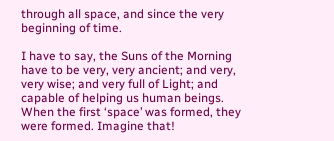through all space, and since the very beginning of time.

I have to say, the Suns of the Morning have to be very, very ancient; and very, very wise; and very full of Light; and capable of helping us human beings. When the first ‘space’ was formed, they were formed. Imagine that!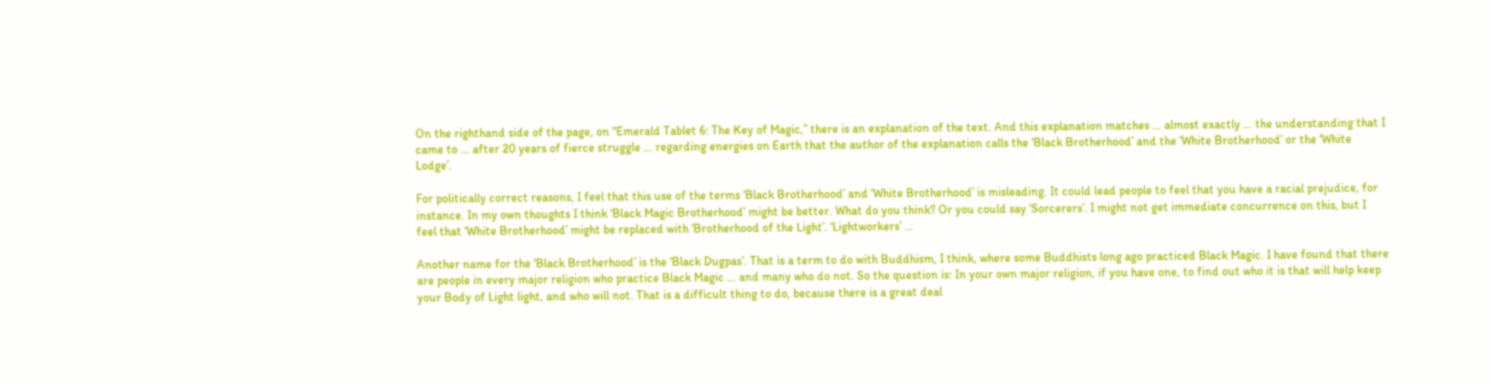On the righthand side of the page, on “Emerald Tablet 6: The Key of Magic,” there is an explanation of the text. And this explanation matches … almost exactly … the understanding that I came to … after 20 years of fierce struggle … regarding energies on Earth that the author of the explanation calls the ‘Black Brotherhood’ and the ‘White Brotherhood’ or the ‘White Lodge’.

For politically correct reasons, I feel that this use of the terms ‘Black Brotherhood’ and ‘White Brotherhood’ is misleading. It could lead people to feel that you have a racial prejudice, for instance. In my own thoughts I think ‘Black Magic Brotherhood’ might be better. What do you think? Or you could say ‘Sorcerers’. I might not get immediate concurrence on this, but I feel that ‘White Brotherhood’ might be replaced with ‘Brotherhood of the Light’. ‘Lightworkers’ …

Another name for the ‘Black Brotherhood’ is the ‘Black Dugpas’. That is a term to do with Buddhism, I think, where some Buddhists long ago practiced Black Magic. I have found that there are people in every major religion who practice Black Magic … and many who do not. So the question is: In your own major religion, if you have one, to find out who it is that will help keep your Body of Light light, and who will not. That is a difficult thing to do, because there is a great deal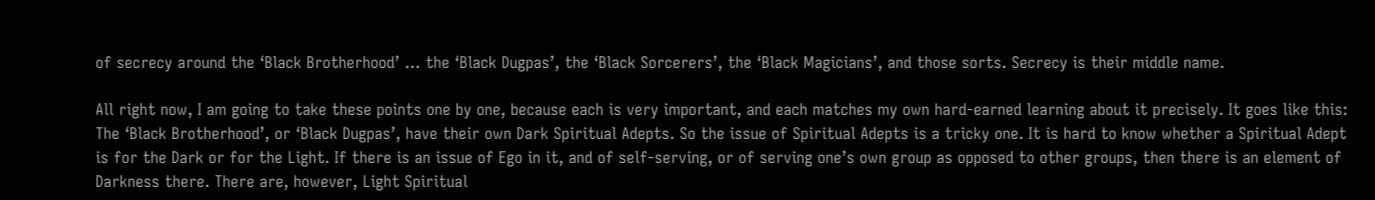of secrecy around the ‘Black Brotherhood’ … the ‘Black Dugpas’, the ‘Black Sorcerers’, the ‘Black Magicians’, and those sorts. Secrecy is their middle name.

All right now, I am going to take these points one by one, because each is very important, and each matches my own hard-earned learning about it precisely. It goes like this: The ‘Black Brotherhood’, or ‘Black Dugpas’, have their own Dark Spiritual Adepts. So the issue of Spiritual Adepts is a tricky one. It is hard to know whether a Spiritual Adept is for the Dark or for the Light. If there is an issue of Ego in it, and of self-serving, or of serving one’s own group as opposed to other groups, then there is an element of Darkness there. There are, however, Light Spiritual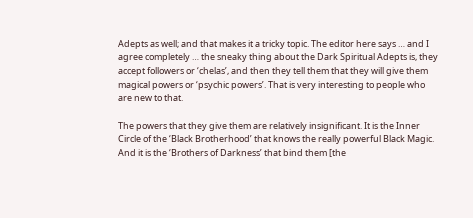Adepts as well; and that makes it a tricky topic. The editor here says … and I agree completely … the sneaky thing about the Dark Spiritual Adepts is, they accept followers or ‘chelas’, and then they tell them that they will give them magical powers or ‘psychic powers’. That is very interesting to people who are new to that.

The powers that they give them are relatively insignificant. It is the Inner Circle of the ‘Black Brotherhood’ that knows the really powerful Black Magic. And it is the ‘Brothers of Darkness’ that bind them [the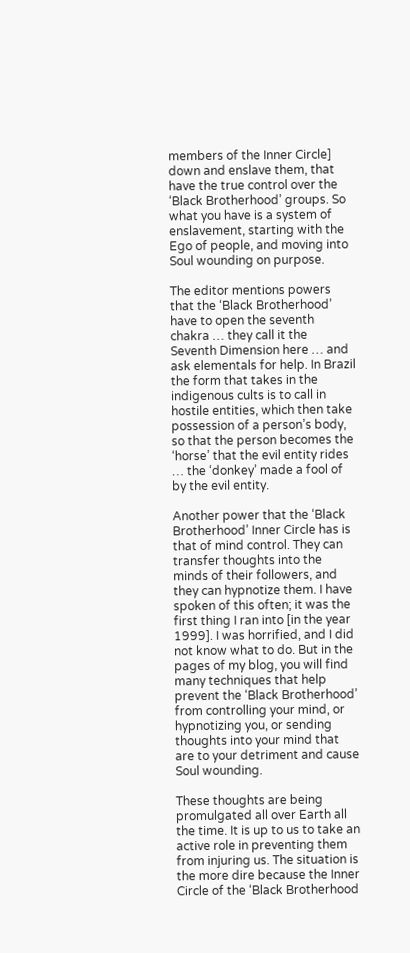members of the Inner Circle] down and enslave them, that have the true control over the ‘Black Brotherhood’ groups. So what you have is a system of enslavement, starting with the Ego of people, and moving into Soul wounding on purpose.

The editor mentions powers that the ‘Black Brotherhood’ have to open the seventh chakra … they call it the Seventh Dimension here … and ask elementals for help. In Brazil the form that takes in the indigenous cults is to call in hostile entities, which then take possession of a person’s body, so that the person becomes the ‘horse’ that the evil entity rides … the ‘donkey’ made a fool of by the evil entity.

Another power that the ‘Black Brotherhood’ Inner Circle has is that of mind control. They can transfer thoughts into the minds of their followers, and they can hypnotize them. I have spoken of this often; it was the first thing I ran into [in the year 1999]. I was horrified, and I did not know what to do. But in the pages of my blog, you will find many techniques that help prevent the ‘Black Brotherhood’ from controlling your mind, or hypnotizing you, or sending thoughts into your mind that are to your detriment and cause Soul wounding.

These thoughts are being promulgated all over Earth all the time. It is up to us to take an active role in preventing them from injuring us. The situation is the more dire because the Inner Circle of the ‘Black Brotherhood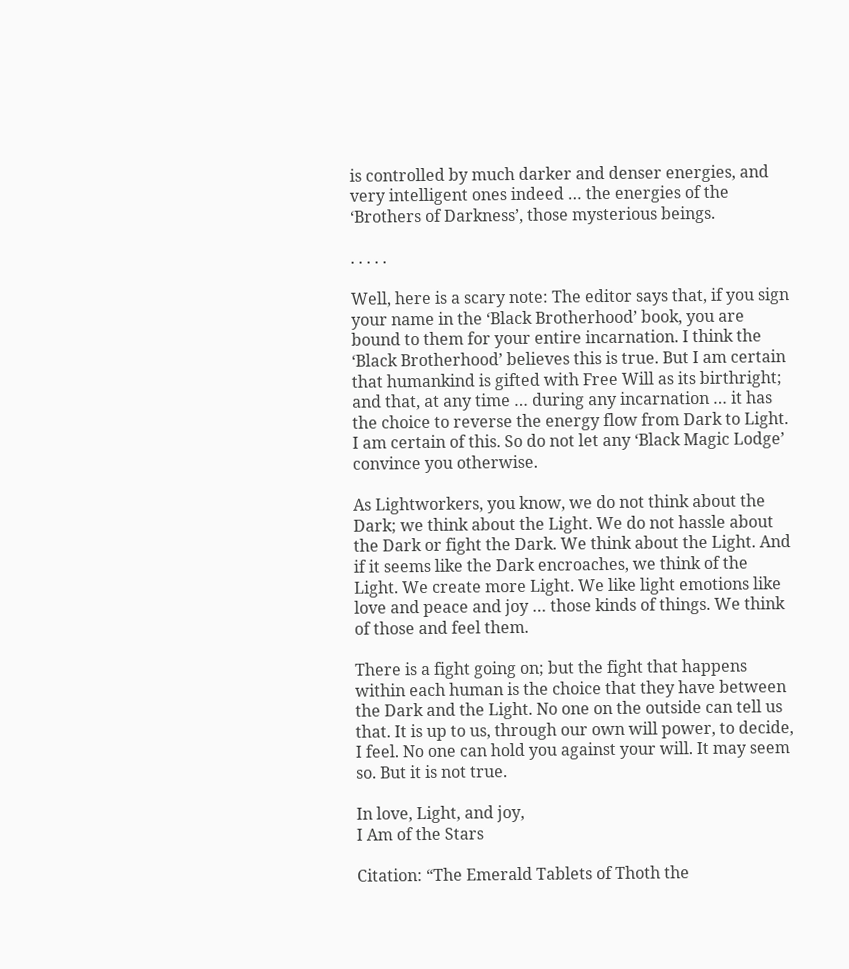is controlled by much darker and denser energies, and very intelligent ones indeed … the energies of the ‘Brothers of Darkness’, those mysterious beings.

. . . . .

Well, here is a scary note: The editor says that, if you sign your name in the ‘Black Brotherhood’ book, you are bound to them for your entire incarnation. I think the ‘Black Brotherhood’ believes this is true. But I am certain that humankind is gifted with Free Will as its birthright; and that, at any time … during any incarnation … it has the choice to reverse the energy flow from Dark to Light. I am certain of this. So do not let any ‘Black Magic Lodge’ convince you otherwise.

As Lightworkers, you know, we do not think about the Dark; we think about the Light. We do not hassle about the Dark or fight the Dark. We think about the Light. And if it seems like the Dark encroaches, we think of the Light. We create more Light. We like light emotions like love and peace and joy … those kinds of things. We think of those and feel them.

There is a fight going on; but the fight that happens within each human is the choice that they have between the Dark and the Light. No one on the outside can tell us that. It is up to us, through our own will power, to decide, I feel. No one can hold you against your will. It may seem so. But it is not true.

In love, Light, and joy,
I Am of the Stars

Citation: “The Emerald Tablets of Thoth the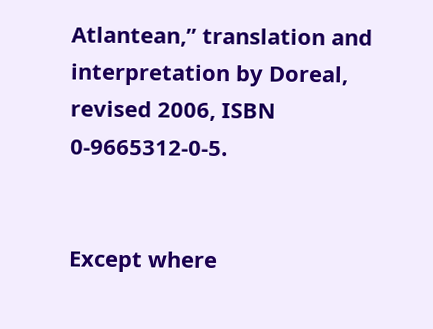Atlantean,” translation and interpretation by Doreal, revised 2006, ISBN 0-9665312-0-5.


Except where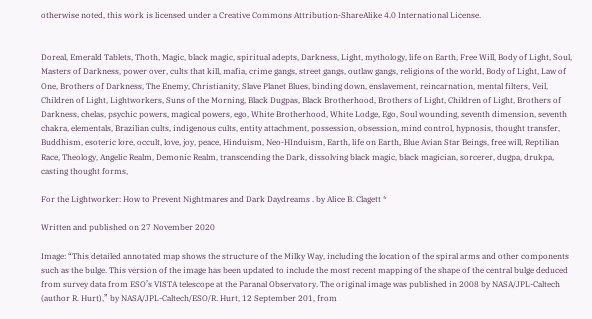otherwise noted, this work is licensed under a Creative Commons Attribution-ShareAlike 4.0 International License.


Doreal, Emerald Tablets, Thoth, Magic, black magic, spiritual adepts, Darkness, Light, mythology, life on Earth, Free Will, Body of Light, Soul, Masters of Darkness, power over, cults that kill, mafia, crime gangs, street gangs, outlaw gangs, religions of the world, Body of Light, Law of One, Brothers of Darkness, The Enemy, Christianity, Slave Planet Blues, binding down, enslavement, reincarnation, mental filters, Veil, Children of Light, Lightworkers, Suns of the Morning, Black Dugpas, Black Brotherhood, Brothers of Light, Children of Light, Brothers of Darkness, chelas, psychic powers, magical powers, ego, White Brotherhood, White Lodge, Ego, Soul wounding, seventh dimension, seventh chakra, elementals, Brazilian cults, indigenous cults, entity attachment, possession, obsession, mind control, hypnosis, thought transfer, Buddhism, esoteric lore, occult, love, joy, peace, Hinduism, Neo-HInduism, Earth, life on Earth, Blue Avian Star Beings, free will, Reptilian Race, Theology, Angelic Realm, Demonic Realm, transcending the Dark, dissolving black magic, black magician, sorcerer, dugpa, drukpa, casting thought forms,

For the Lightworker: How to Prevent Nightmares and Dark Daydreams . by Alice B. Clagett *

Written and published on 27 November 2020

Image: “This detailed annotated map shows the structure of the Milky Way, including the location of the spiral arms and other components such as the bulge. This version of the image has been updated to include the most recent mapping of the shape of the central bulge deduced from survey data from ESO’s VISTA telescope at the Paranal Observatory. The original image was published in 2008 by NASA/JPL-Caltech (author R. Hurt),” by NASA/JPL-Caltech/ESO/R. Hurt, 12 September 201, from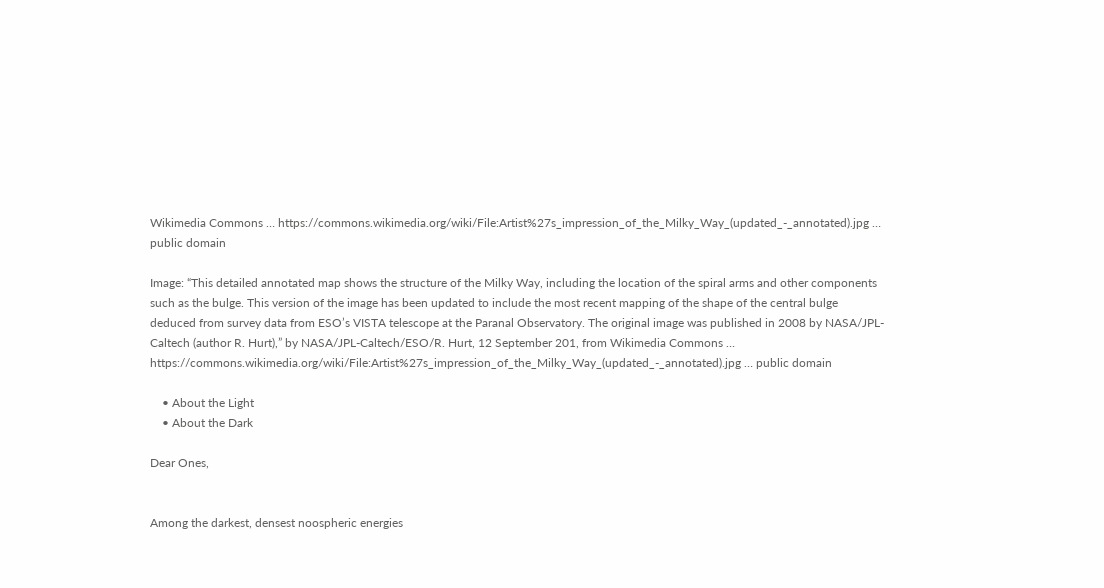Wikimedia Commons … https://commons.wikimedia.org/wiki/File:Artist%27s_impression_of_the_Milky_Way_(updated_-_annotated).jpg … public domain

Image: “This detailed annotated map shows the structure of the Milky Way, including the location of the spiral arms and other components such as the bulge. This version of the image has been updated to include the most recent mapping of the shape of the central bulge deduced from survey data from ESO’s VISTA telescope at the Paranal Observatory. The original image was published in 2008 by NASA/JPL-Caltech (author R. Hurt),” by NASA/JPL-Caltech/ESO/R. Hurt, 12 September 201, from Wikimedia Commons … https://commons.wikimedia.org/wiki/File:Artist%27s_impression_of_the_Milky_Way_(updated_-_annotated).jpg … public domain

    • About the Light
    • About the Dark

Dear Ones,


Among the darkest, densest noospheric energies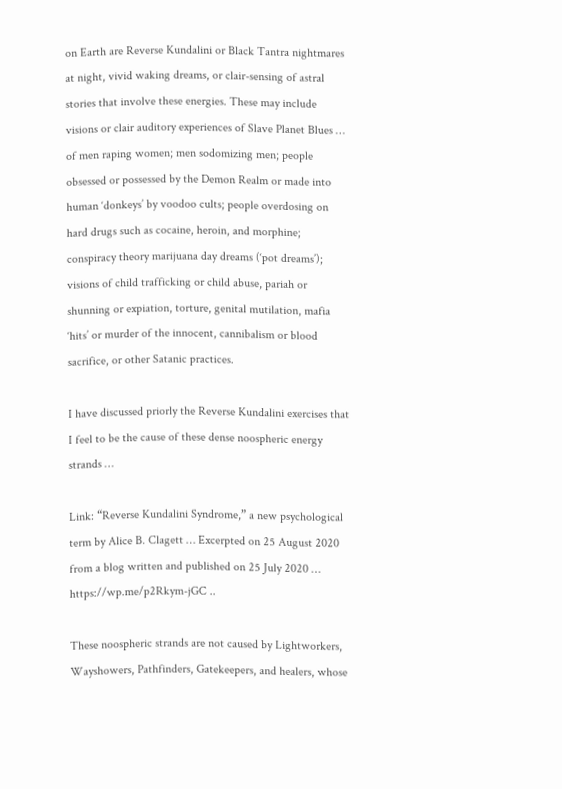on Earth are Reverse Kundalini or Black Tantra nightmares at night, vivid waking dreams, or clair-sensing of astral stories that involve these energies. These may include visions or clair auditory experiences of Slave Planet Blues … of men raping women; men sodomizing men; people obsessed or possessed by the Demon Realm or made into human ‘donkeys’ by voodoo cults; people overdosing on hard drugs such as cocaine, heroin, and morphine; conspiracy theory marijuana day dreams (‘pot dreams’);  visions of child trafficking or child abuse, pariah or shunning or expiation, torture, genital mutilation, mafia ‘hits’ or murder of the innocent, cannibalism or blood sacrifice, or other Satanic practices.

I have discussed priorly the Reverse Kundalini exercises that I feel to be the cause of these dense noospheric energy strands …

Link: “Reverse Kundalini Syndrome,” a new psychological term by Alice B. Clagett … Excerpted on 25 August 2020 from a blog written and published on 25 July 2020 … https://wp.me/p2Rkym-jGC ..

These noospheric strands are not caused by Lightworkers, Wayshowers, Pathfinders, Gatekeepers, and healers, whose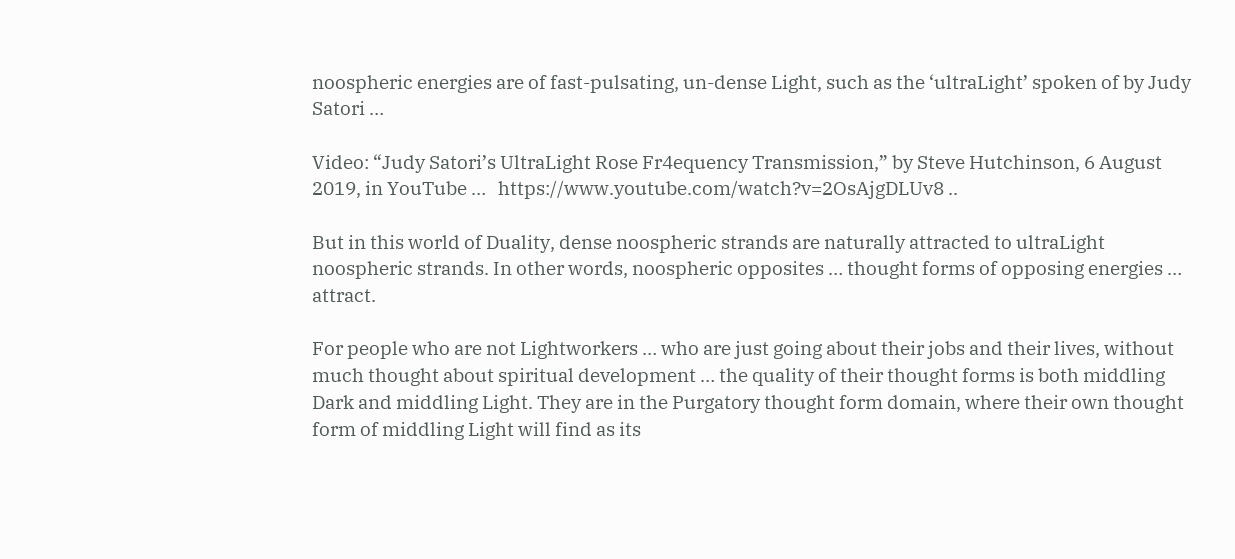noospheric energies are of fast-pulsating, un-dense Light, such as the ‘ultraLight’ spoken of by Judy Satori …

Video: “Judy Satori’s UltraLight Rose Fr4equency Transmission,” by Steve Hutchinson, 6 August 2019, in YouTube …   https://www.youtube.com/watch?v=2OsAjgDLUv8 ..

But in this world of Duality, dense noospheric strands are naturally attracted to ultraLight noospheric strands. In other words, noospheric opposites … thought forms of opposing energies … attract.

For people who are not Lightworkers … who are just going about their jobs and their lives, without much thought about spiritual development … the quality of their thought forms is both middling Dark and middling Light. They are in the Purgatory thought form domain, where their own thought form of middling Light will find as its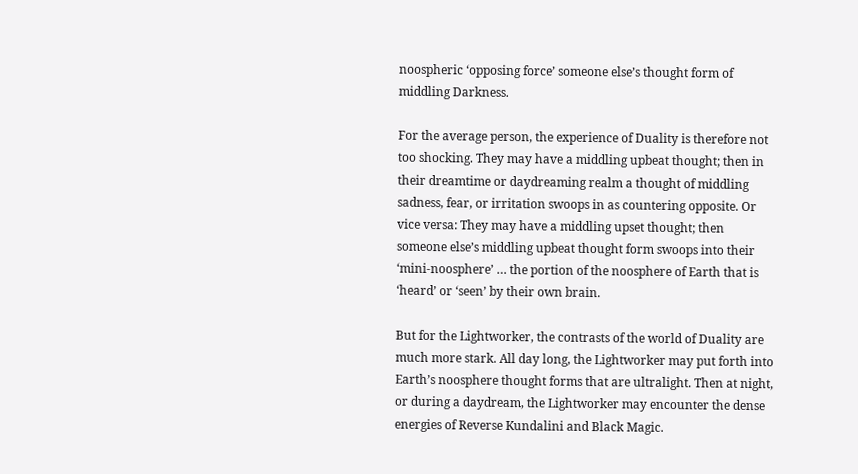noospheric ‘opposing force’ someone else’s thought form of middling Darkness.

For the average person, the experience of Duality is therefore not too shocking. They may have a middling upbeat thought; then in their dreamtime or daydreaming realm a thought of middling sadness, fear, or irritation swoops in as countering opposite. Or vice versa: They may have a middling upset thought; then someone else’s middling upbeat thought form swoops into their ‘mini-noosphere’ … the portion of the noosphere of Earth that is ‘heard’ or ‘seen’ by their own brain.

But for the Lightworker, the contrasts of the world of Duality are much more stark. All day long, the Lightworker may put forth into Earth’s noosphere thought forms that are ultralight. Then at night, or during a daydream, the Lightworker may encounter the dense energies of Reverse Kundalini and Black Magic.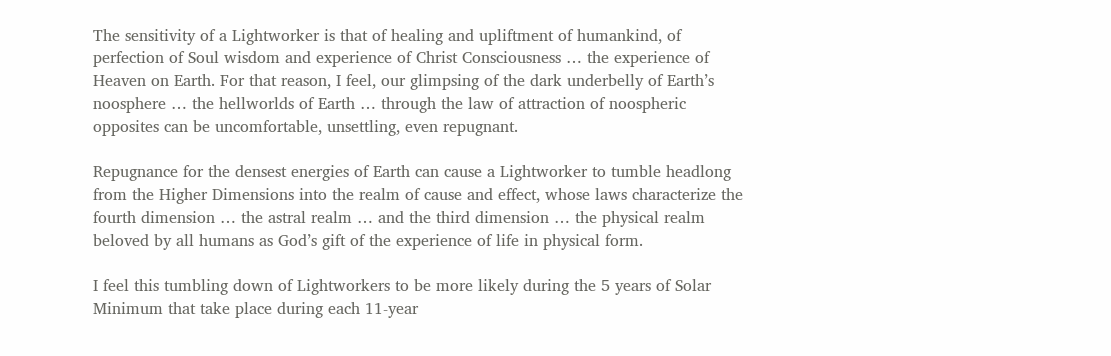The sensitivity of a Lightworker is that of healing and upliftment of humankind, of perfection of Soul wisdom and experience of Christ Consciousness … the experience of Heaven on Earth. For that reason, I feel, our glimpsing of the dark underbelly of Earth’s noosphere … the hellworlds of Earth … through the law of attraction of noospheric opposites can be uncomfortable, unsettling, even repugnant.

Repugnance for the densest energies of Earth can cause a Lightworker to tumble headlong from the Higher Dimensions into the realm of cause and effect, whose laws characterize the fourth dimension … the astral realm … and the third dimension … the physical realm beloved by all humans as God’s gift of the experience of life in physical form.

I feel this tumbling down of Lightworkers to be more likely during the 5 years of Solar Minimum that take place during each 11-year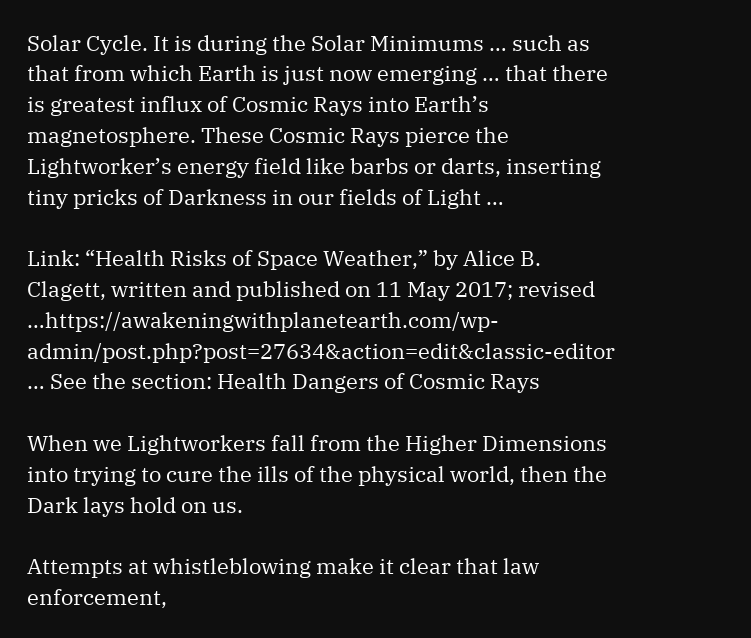Solar Cycle. It is during the Solar Minimums … such as that from which Earth is just now emerging … that there is greatest influx of Cosmic Rays into Earth’s magnetosphere. These Cosmic Rays pierce the Lightworker’s energy field like barbs or darts, inserting tiny pricks of Darkness in our fields of Light …

Link: “Health Risks of Space Weather,” by Alice B. Clagett, written and published on 11 May 2017; revised …https://awakeningwithplanetearth.com/wp-admin/post.php?post=27634&action=edit&classic-editor … See the section: Health Dangers of Cosmic Rays

When we Lightworkers fall from the Higher Dimensions into trying to cure the ills of the physical world, then the Dark lays hold on us.

Attempts at whistleblowing make it clear that law enforcement,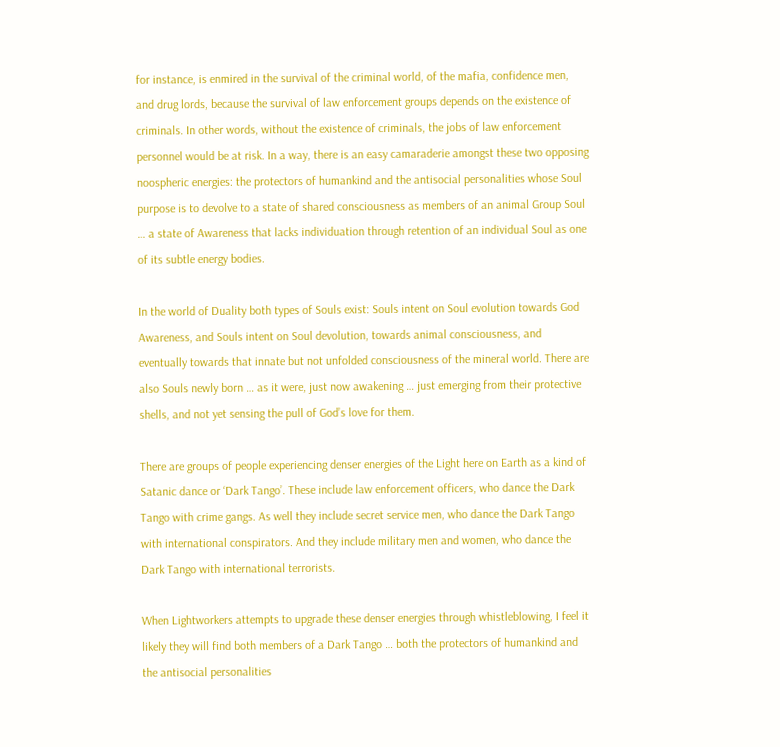for instance, is enmired in the survival of the criminal world, of the mafia, confidence men, and drug lords, because the survival of law enforcement groups depends on the existence of criminals. In other words, without the existence of criminals, the jobs of law enforcement personnel would be at risk. In a way, there is an easy camaraderie amongst these two opposing noospheric energies: the protectors of humankind and the antisocial personalities whose Soul purpose is to devolve to a state of shared consciousness as members of an animal Group Soul … a state of Awareness that lacks individuation through retention of an individual Soul as one of its subtle energy bodies.

In the world of Duality both types of Souls exist: Souls intent on Soul evolution towards God Awareness, and Souls intent on Soul devolution, towards animal consciousness, and eventually towards that innate but not unfolded consciousness of the mineral world. There are also Souls newly born … as it were, just now awakening … just emerging from their protective shells, and not yet sensing the pull of God’s love for them.

There are groups of people experiencing denser energies of the Light here on Earth as a kind of Satanic dance or ‘Dark Tango’. These include law enforcement officers, who dance the Dark Tango with crime gangs. As well they include secret service men, who dance the Dark Tango with international conspirators. And they include military men and women, who dance the Dark Tango with international terrorists.

When Lightworkers attempts to upgrade these denser energies through whistleblowing, I feel it likely they will find both members of a Dark Tango … both the protectors of humankind and the antisocial personalities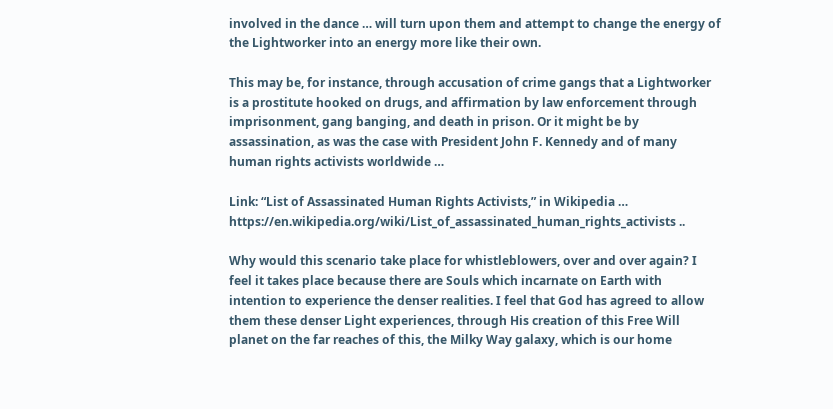involved in the dance … will turn upon them and attempt to change the energy of the Lightworker into an energy more like their own.

This may be, for instance, through accusation of crime gangs that a Lightworker is a prostitute hooked on drugs, and affirmation by law enforcement through imprisonment, gang banging, and death in prison. Or it might be by assassination, as was the case with President John F. Kennedy and of many human rights activists worldwide …

Link: “List of Assassinated Human Rights Activists,” in Wikipedia … https://en.wikipedia.org/wiki/List_of_assassinated_human_rights_activists ..

Why would this scenario take place for whistleblowers, over and over again? I feel it takes place because there are Souls which incarnate on Earth with intention to experience the denser realities. I feel that God has agreed to allow them these denser Light experiences, through His creation of this Free Will planet on the far reaches of this, the Milky Way galaxy, which is our home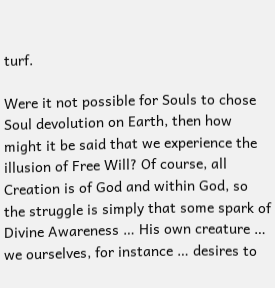turf.

Were it not possible for Souls to chose Soul devolution on Earth, then how might it be said that we experience the illusion of Free Will? Of course, all Creation is of God and within God, so the struggle is simply that some spark of Divine Awareness … His own creature … we ourselves, for instance … desires to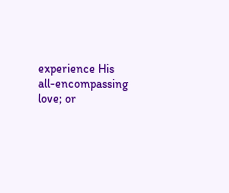experience His all-encompassing love; or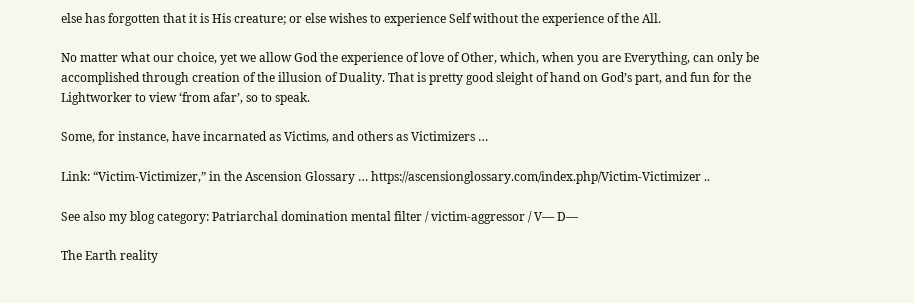else has forgotten that it is His creature; or else wishes to experience Self without the experience of the All.

No matter what our choice, yet we allow God the experience of love of Other, which, when you are Everything, can only be accomplished through creation of the illusion of Duality. That is pretty good sleight of hand on God’s part, and fun for the Lightworker to view ‘from afar’, so to speak.

Some, for instance, have incarnated as Victims, and others as Victimizers …

Link: “Victim-Victimizer,” in the Ascension Glossary … https://ascensionglossary.com/index.php/Victim-Victimizer ..

See also my blog category: Patriarchal domination mental filter / victim-aggressor / V— D—

The Earth reality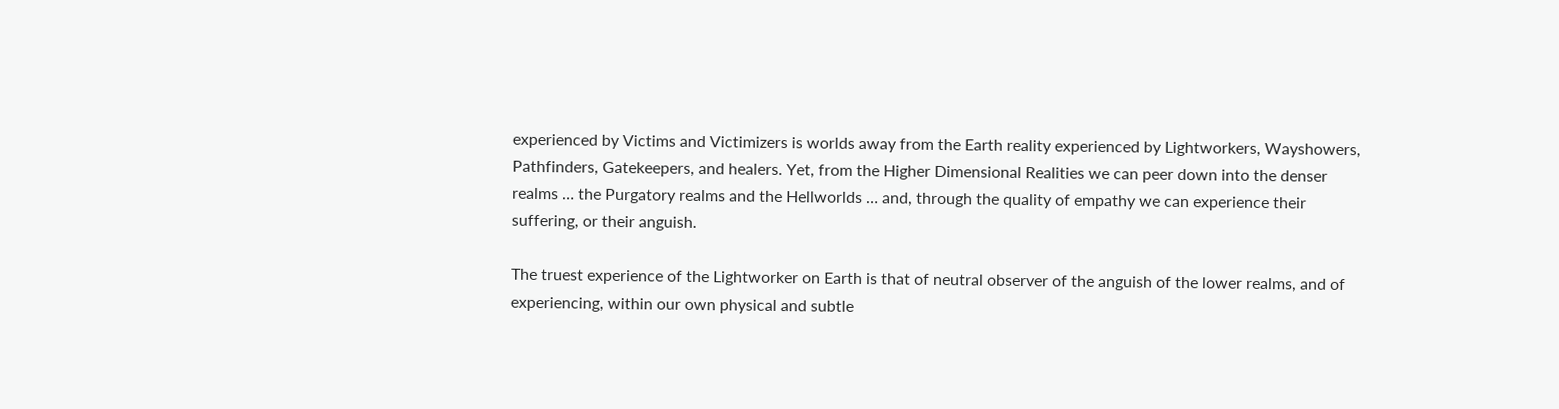experienced by Victims and Victimizers is worlds away from the Earth reality experienced by Lightworkers, Wayshowers, Pathfinders, Gatekeepers, and healers. Yet, from the Higher Dimensional Realities we can peer down into the denser realms … the Purgatory realms and the Hellworlds … and, through the quality of empathy we can experience their suffering, or their anguish.

The truest experience of the Lightworker on Earth is that of neutral observer of the anguish of the lower realms, and of experiencing, within our own physical and subtle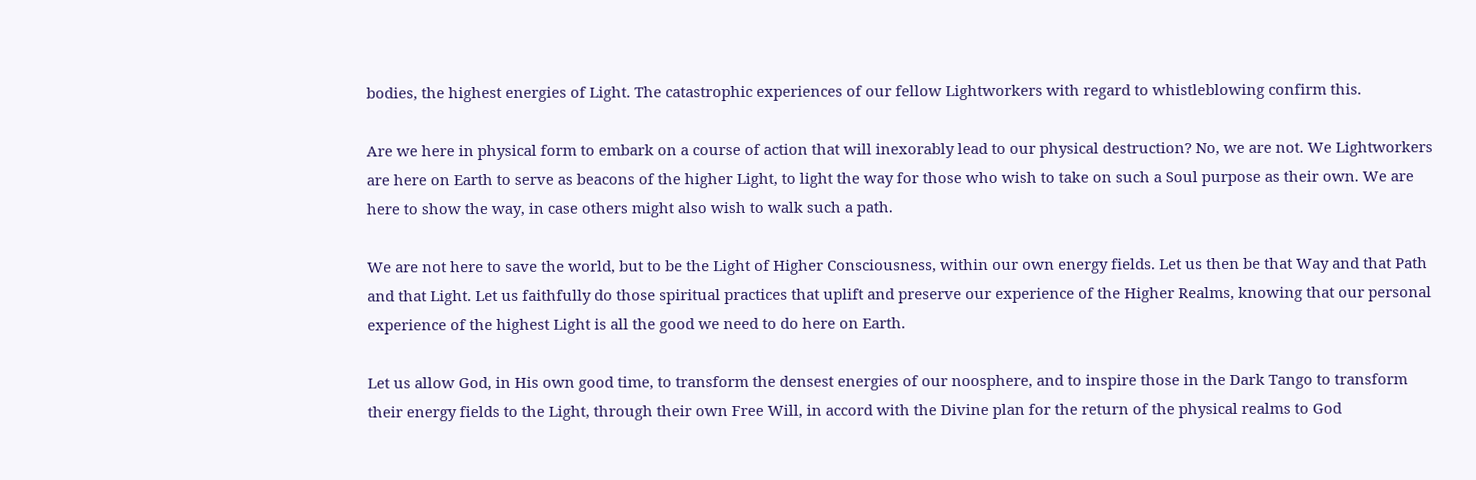bodies, the highest energies of Light. The catastrophic experiences of our fellow Lightworkers with regard to whistleblowing confirm this.

Are we here in physical form to embark on a course of action that will inexorably lead to our physical destruction? No, we are not. We Lightworkers are here on Earth to serve as beacons of the higher Light, to light the way for those who wish to take on such a Soul purpose as their own. We are here to show the way, in case others might also wish to walk such a path.

We are not here to save the world, but to be the Light of Higher Consciousness, within our own energy fields. Let us then be that Way and that Path and that Light. Let us faithfully do those spiritual practices that uplift and preserve our experience of the Higher Realms, knowing that our personal experience of the highest Light is all the good we need to do here on Earth.

Let us allow God, in His own good time, to transform the densest energies of our noosphere, and to inspire those in the Dark Tango to transform their energy fields to the Light, through their own Free Will, in accord with the Divine plan for the return of the physical realms to God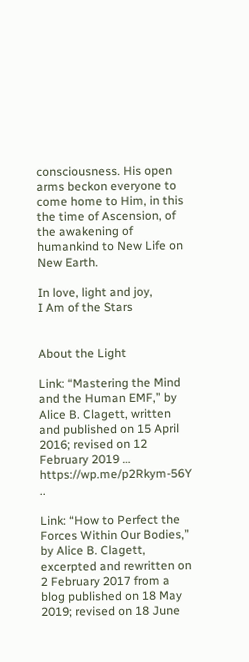consciousness. His open arms beckon everyone to come home to Him, in this the time of Ascension, of the awakening of humankind to New Life on New Earth.

In love, light and joy,
I Am of the Stars


About the Light

Link: “Mastering the Mind and the Human EMF,” by Alice B. Clagett, written and published on 15 April 2016; revised on 12 February 2019 … https://wp.me/p2Rkym-56Y ..

Link: “How to Perfect the Forces Within Our Bodies,” by Alice B. Clagett, excerpted and rewritten on 2 February 2017 from a blog published on 18 May 2019; revised on 18 June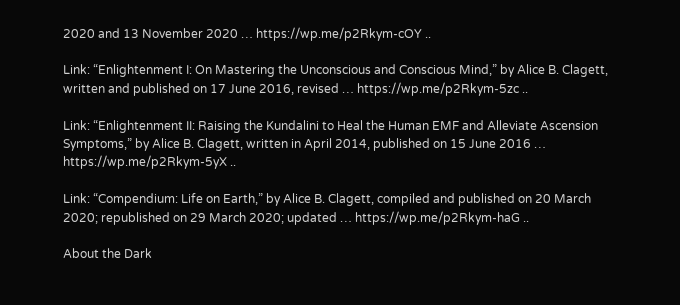2020 and 13 November 2020 … https://wp.me/p2Rkym-cOY ..

Link: “Enlightenment I: On Mastering the Unconscious and Conscious Mind,” by Alice B. Clagett, written and published on 17 June 2016, revised … https://wp.me/p2Rkym-5zc ..

Link: “Enlightenment II: Raising the Kundalini to Heal the Human EMF and Alleviate Ascension Symptoms,” by Alice B. Clagett, written in April 2014, published on 15 June 2016 … https://wp.me/p2Rkym-5yX ..

Link: “Compendium: Life on Earth,” by Alice B. Clagett, compiled and published on 20 March 2020; republished on 29 March 2020; updated … https://wp.me/p2Rkym-haG ..

About the Dark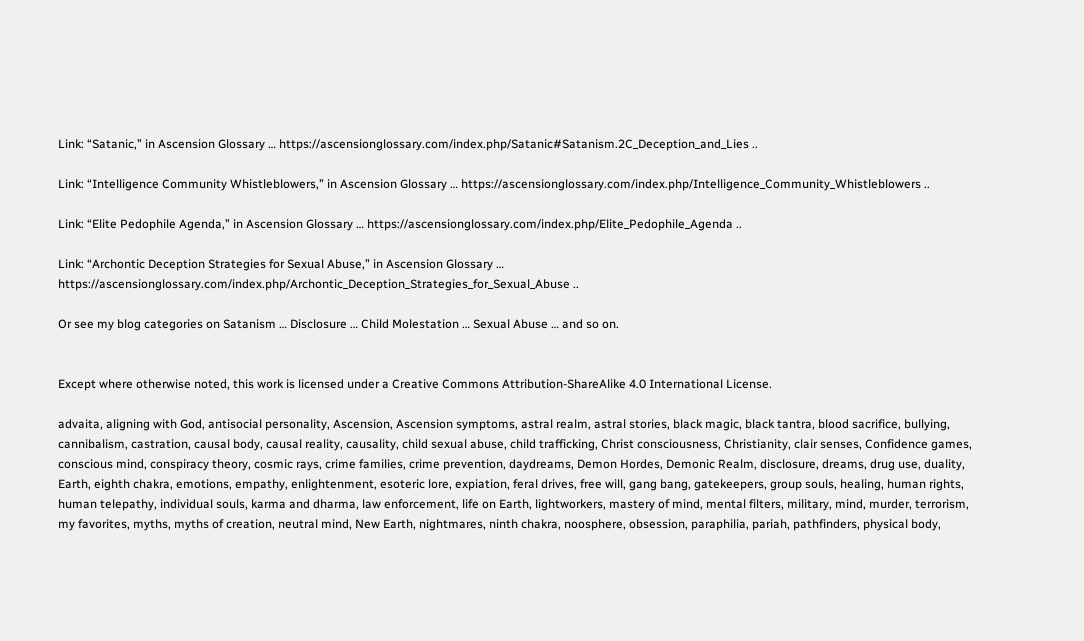Link: “Satanic,” in Ascension Glossary … https://ascensionglossary.com/index.php/Satanic#Satanism.2C_Deception_and_Lies ..

Link: “Intelligence Community Whistleblowers,” in Ascension Glossary … https://ascensionglossary.com/index.php/Intelligence_Community_Whistleblowers ..

Link: “Elite Pedophile Agenda,” in Ascension Glossary … https://ascensionglossary.com/index.php/Elite_Pedophile_Agenda ..

Link: “Archontic Deception Strategies for Sexual Abuse,” in Ascension Glossary … https://ascensionglossary.com/index.php/Archontic_Deception_Strategies_for_Sexual_Abuse ..

Or see my blog categories on Satanism … Disclosure … Child Molestation … Sexual Abuse … and so on.


Except where otherwise noted, this work is licensed under a Creative Commons Attribution-ShareAlike 4.0 International License.

advaita, aligning with God, antisocial personality, Ascension, Ascension symptoms, astral realm, astral stories, black magic, black tantra, blood sacrifice, bullying, cannibalism, castration, causal body, causal reality, causality, child sexual abuse, child trafficking, Christ consciousness, Christianity, clair senses, Confidence games, conscious mind, conspiracy theory, cosmic rays, crime families, crime prevention, daydreams, Demon Hordes, Demonic Realm, disclosure, dreams, drug use, duality, Earth, eighth chakra, emotions, empathy, enlightenment, esoteric lore, expiation, feral drives, free will, gang bang, gatekeepers, group souls, healing, human rights, human telepathy, individual souls, karma and dharma, law enforcement, life on Earth, lightworkers, mastery of mind, mental filters, military, mind, murder, terrorism, my favorites, myths, myths of creation, neutral mind, New Earth, nightmares, ninth chakra, noosphere, obsession, paraphilia, pariah, pathfinders, physical body,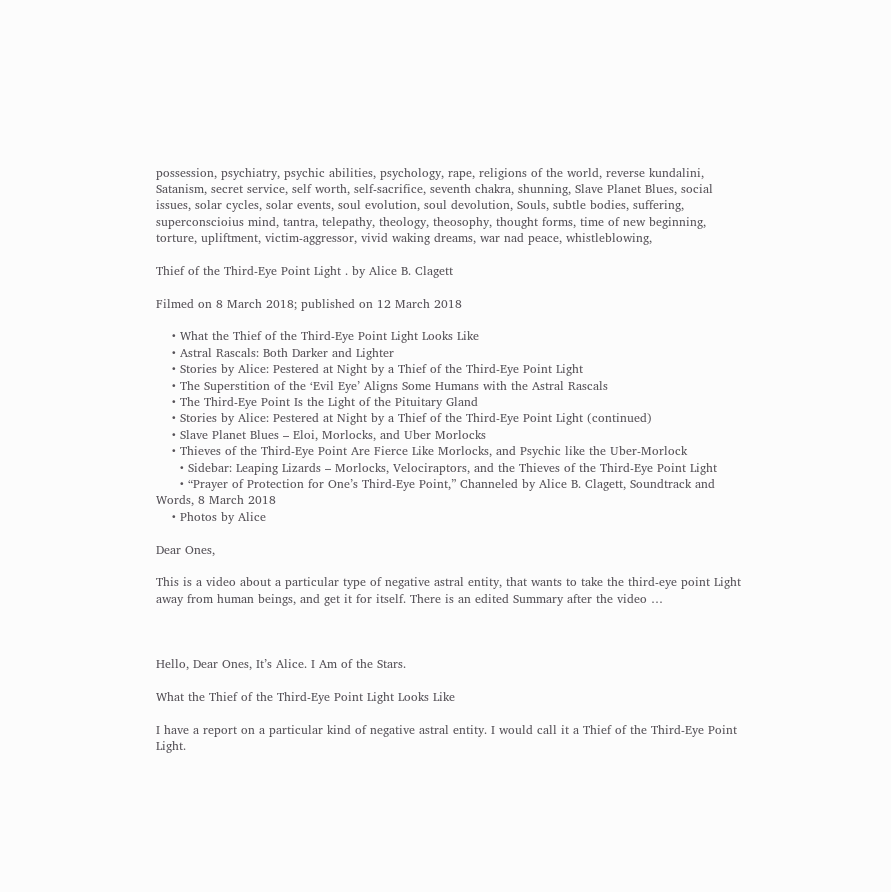possession, psychiatry, psychic abilities, psychology, rape, religions of the world, reverse kundalini, Satanism, secret service, self worth, self-sacrifice, seventh chakra, shunning, Slave Planet Blues, social issues, solar cycles, solar events, soul evolution, soul devolution, Souls, subtle bodies, suffering, superconscioius mind, tantra, telepathy, theology, theosophy, thought forms, time of new beginning, torture, upliftment, victim-aggressor, vivid waking dreams, war nad peace, whistleblowing,

Thief of the Third-Eye Point Light . by Alice B. Clagett

Filmed on 8 March 2018; published on 12 March 2018

    • What the Thief of the Third-Eye Point Light Looks Like
    • Astral Rascals: Both Darker and Lighter
    • Stories by Alice: Pestered at Night by a Thief of the Third-Eye Point Light
    • The Superstition of the ‘Evil Eye’ Aligns Some Humans with the Astral Rascals
    • The Third-Eye Point Is the Light of the Pituitary Gland
    • Stories by Alice: Pestered at Night by a Thief of the Third-Eye Point Light (continued)
    • Slave Planet Blues – Eloi, Morlocks, and Uber Morlocks
    • Thieves of the Third-Eye Point Are Fierce Like Morlocks, and Psychic like the Uber-Morlock
      • Sidebar: Leaping Lizards – Morlocks, Velociraptors, and the Thieves of the Third-Eye Point Light
      • “Prayer of Protection for One’s Third-Eye Point,” Channeled by Alice B. Clagett, Soundtrack and Words, 8 March 2018
    • Photos by Alice

Dear Ones,

This is a video about a particular type of negative astral entity, that wants to take the third-eye point Light away from human beings, and get it for itself. There is an edited Summary after the video …



Hello, Dear Ones, It’s Alice. I Am of the Stars.

What the Thief of the Third-Eye Point Light Looks Like

I have a report on a particular kind of negative astral entity. I would call it a Thief of the Third-Eye Point Light.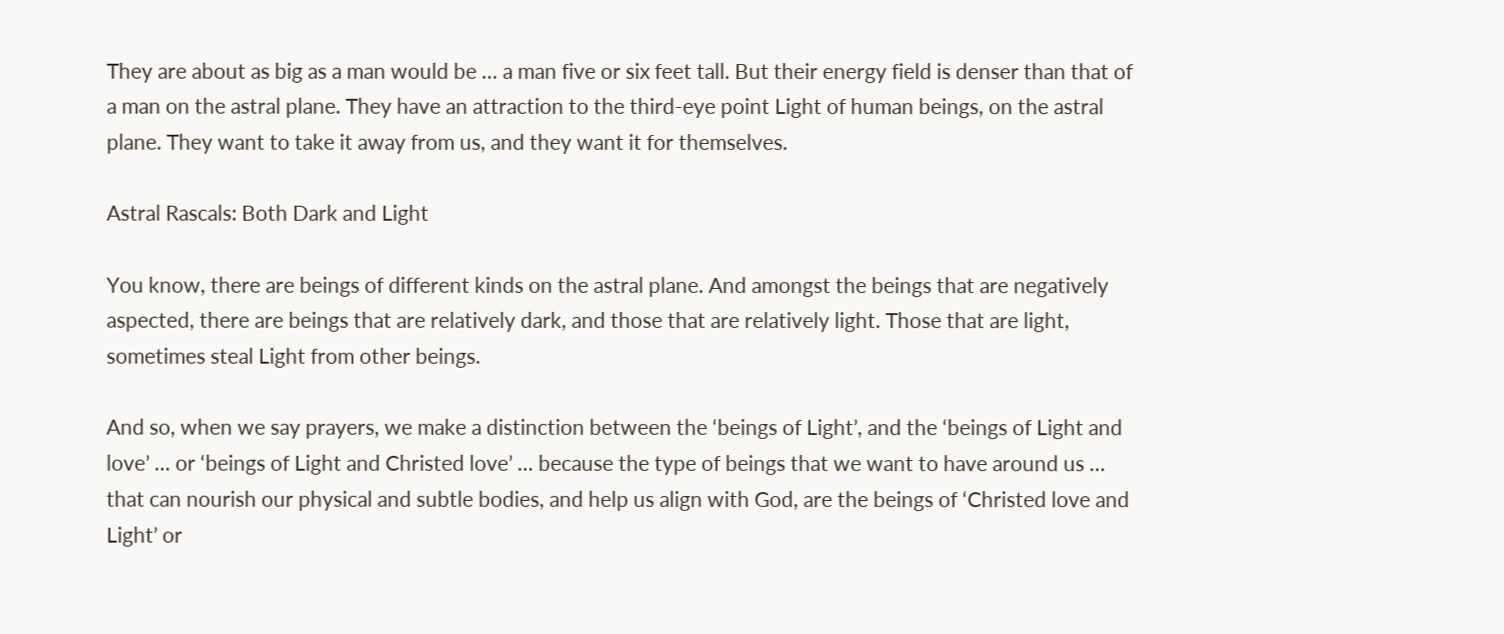They are about as big as a man would be … a man five or six feet tall. But their energy field is denser than that of a man on the astral plane. They have an attraction to the third-eye point Light of human beings, on the astral plane. They want to take it away from us, and they want it for themselves.

Astral Rascals: Both Dark and Light

You know, there are beings of different kinds on the astral plane. And amongst the beings that are negatively aspected, there are beings that are relatively dark, and those that are relatively light. Those that are light, sometimes steal Light from other beings.

And so, when we say prayers, we make a distinction between the ‘beings of Light’, and the ‘beings of Light and love’ … or ‘beings of Light and Christed love’ … because the type of beings that we want to have around us … that can nourish our physical and subtle bodies, and help us align with God, are the beings of ‘Christed love and Light’ or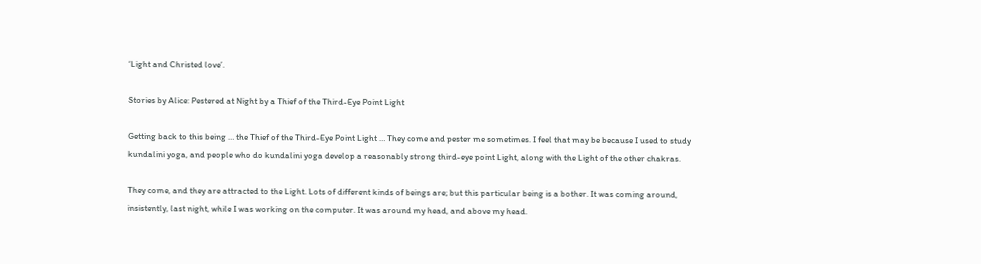‘Light and Christed love’.

Stories by Alice: Pestered at Night by a Thief of the Third-Eye Point Light

Getting back to this being … the Thief of the Third-Eye Point Light … They come and pester me sometimes. I feel that may be because I used to study kundalini yoga, and people who do kundalini yoga develop a reasonably strong third-eye point Light, along with the Light of the other chakras.

They come, and they are attracted to the Light. Lots of different kinds of beings are; but this particular being is a bother. It was coming around, insistently, last night, while I was working on the computer. It was around my head, and above my head.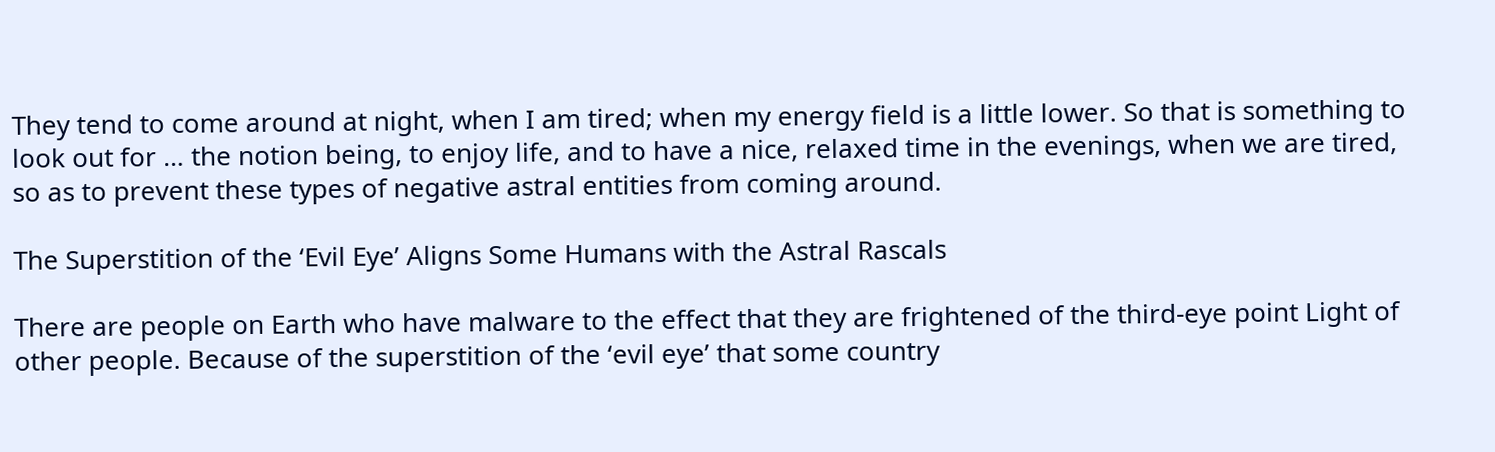They tend to come around at night, when I am tired; when my energy field is a little lower. So that is something to look out for … the notion being, to enjoy life, and to have a nice, relaxed time in the evenings, when we are tired, so as to prevent these types of negative astral entities from coming around.

The Superstition of the ‘Evil Eye’ Aligns Some Humans with the Astral Rascals

There are people on Earth who have malware to the effect that they are frightened of the third-eye point Light of other people. Because of the superstition of the ‘evil eye’ that some country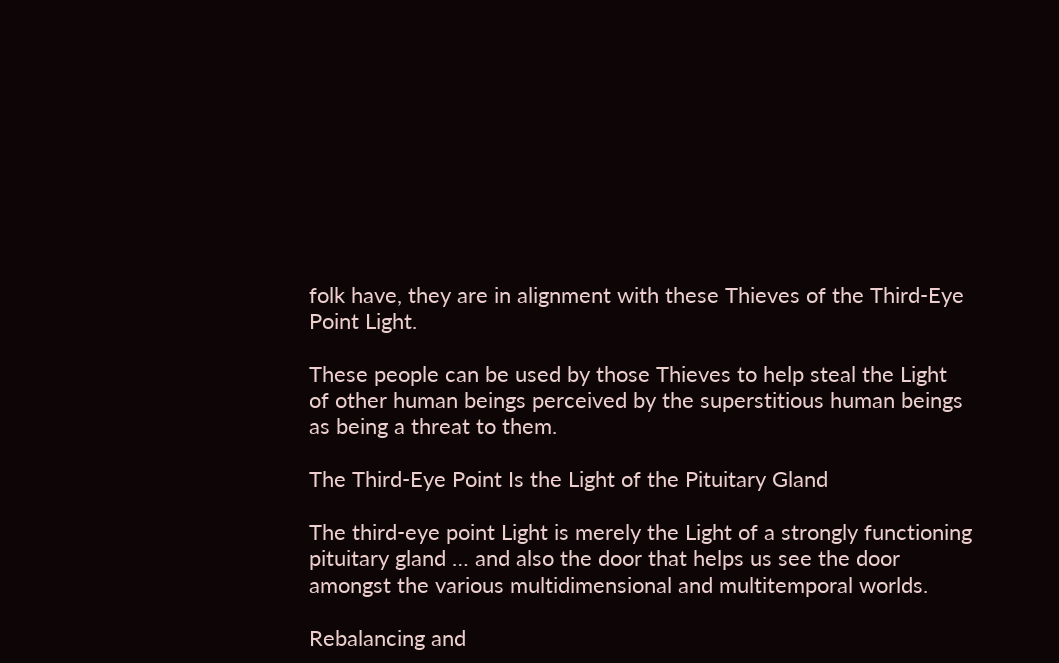folk have, they are in alignment with these Thieves of the Third-Eye Point Light.

These people can be used by those Thieves to help steal the Light of other human beings perceived by the superstitious human beings as being a threat to them.

The Third-Eye Point Is the Light of the Pituitary Gland

The third-eye point Light is merely the Light of a strongly functioning pituitary gland … and also the door that helps us see the door amongst the various multidimensional and multitemporal worlds.

Rebalancing and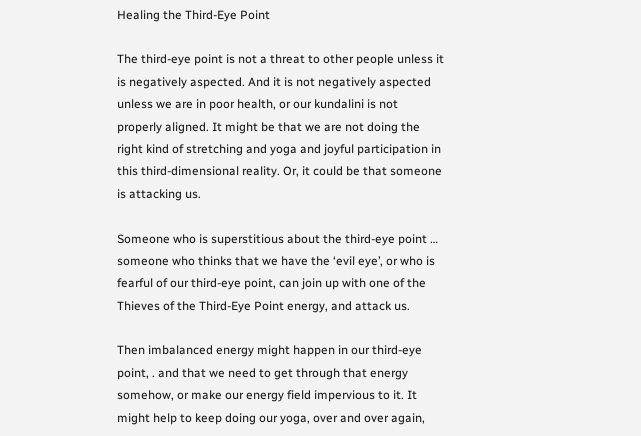Healing the Third-Eye Point

The third-eye point is not a threat to other people unless it is negatively aspected. And it is not negatively aspected unless we are in poor health, or our kundalini is not properly aligned. It might be that we are not doing the right kind of stretching and yoga and joyful participation in this third-dimensional reality. Or, it could be that someone is attacking us.

Someone who is superstitious about the third-eye point … someone who thinks that we have the ‘evil eye’, or who is fearful of our third-eye point, can join up with one of the Thieves of the Third-Eye Point energy, and attack us.

Then imbalanced energy might happen in our third-eye point, . and that we need to get through that energy somehow, or make our energy field impervious to it. It might help to keep doing our yoga, over and over again,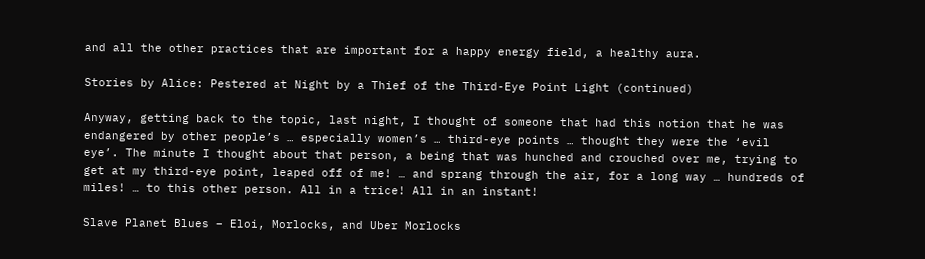and all the other practices that are important for a happy energy field, a healthy aura.

Stories by Alice: Pestered at Night by a Thief of the Third-Eye Point Light (continued)

Anyway, getting back to the topic, last night, I thought of someone that had this notion that he was endangered by other people’s … especially women’s … third-eye points … thought they were the ‘evil eye’. The minute I thought about that person, a being that was hunched and crouched over me, trying to get at my third-eye point, leaped off of me! … and sprang through the air, for a long way … hundreds of miles! … to this other person. All in a trice! All in an instant!

Slave Planet Blues – Eloi, Morlocks, and Uber Morlocks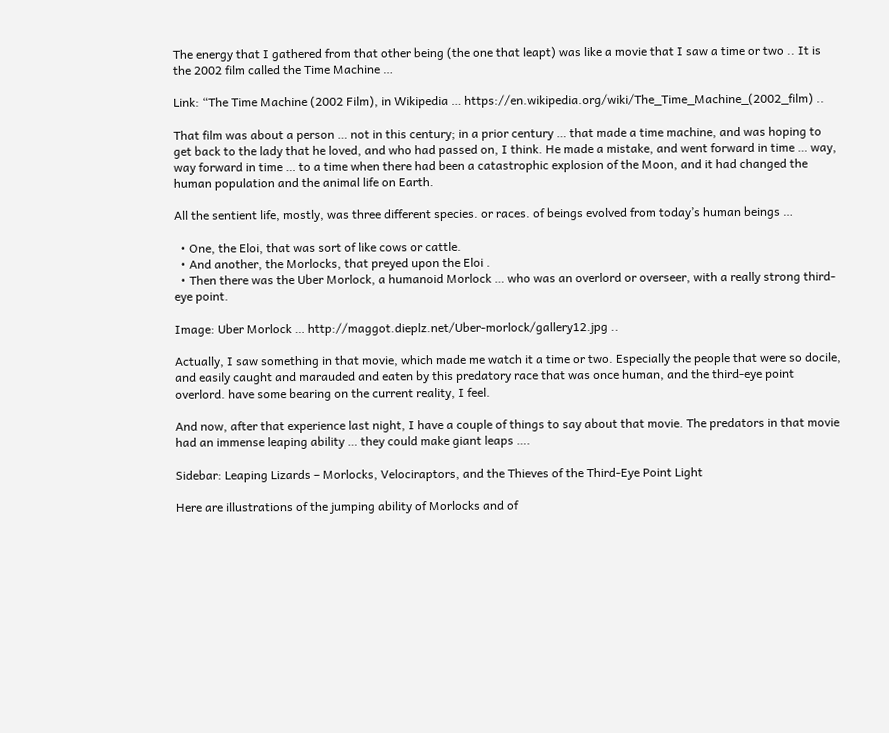The energy that I gathered from that other being (the one that leapt) was like a movie that I saw a time or two .. It is the 2002 film called the Time Machine …

Link: “The Time Machine (2002 Film), in Wikipedia … https://en.wikipedia.org/wiki/The_Time_Machine_(2002_film) ..

That film was about a person … not in this century; in a prior century … that made a time machine, and was hoping to get back to the lady that he loved, and who had passed on, I think. He made a mistake, and went forward in time … way, way forward in time … to a time when there had been a catastrophic explosion of the Moon, and it had changed the human population and the animal life on Earth.

All the sentient life, mostly, was three different species. or races. of beings evolved from today’s human beings …

  • One, the Eloi, that was sort of like cows or cattle.
  • And another, the Morlocks, that preyed upon the Eloi .
  • Then there was the Uber Morlock, a humanoid Morlock … who was an overlord or overseer, with a really strong third-eye point.

Image: Uber Morlock … http://maggot.dieplz.net/Uber-morlock/gallery12.jpg ..

Actually, I saw something in that movie, which made me watch it a time or two. Especially the people that were so docile, and easily caught and marauded and eaten by this predatory race that was once human, and the third-eye point overlord. have some bearing on the current reality, I feel.

And now, after that experience last night, I have a couple of things to say about that movie. The predators in that movie had an immense leaping ability … they could make giant leaps ….

Sidebar: Leaping Lizards – Morlocks, Velociraptors, and the Thieves of the Third-Eye Point Light

Here are illustrations of the jumping ability of Morlocks and of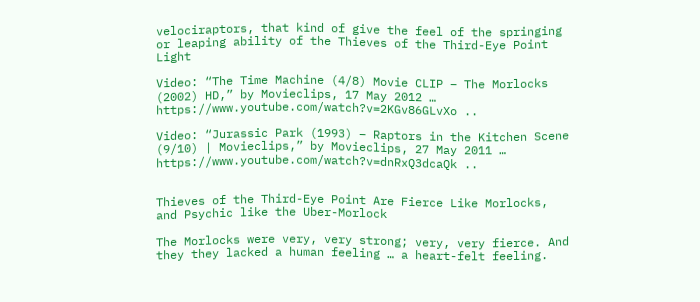velociraptors, that kind of give the feel of the springing or leaping ability of the Thieves of the Third-Eye Point Light

Video: “The Time Machine (4/8) Movie CLIP – The Morlocks (2002) HD,” by Movieclips, 17 May 2012 …  https://www.youtube.com/watch?v=2KGv86GLvXo ..

Video: “Jurassic Park (1993) – Raptors in the Kitchen Scene (9/10) | Movieclips,” by Movieclips, 27 May 2011 … https://www.youtube.com/watch?v=dnRxQ3dcaQk ..


Thieves of the Third-Eye Point Are Fierce Like Morlocks, and Psychic like the Uber-Morlock

The Morlocks were very, very strong; very, very fierce. And they they lacked a human feeling … a heart-felt feeling.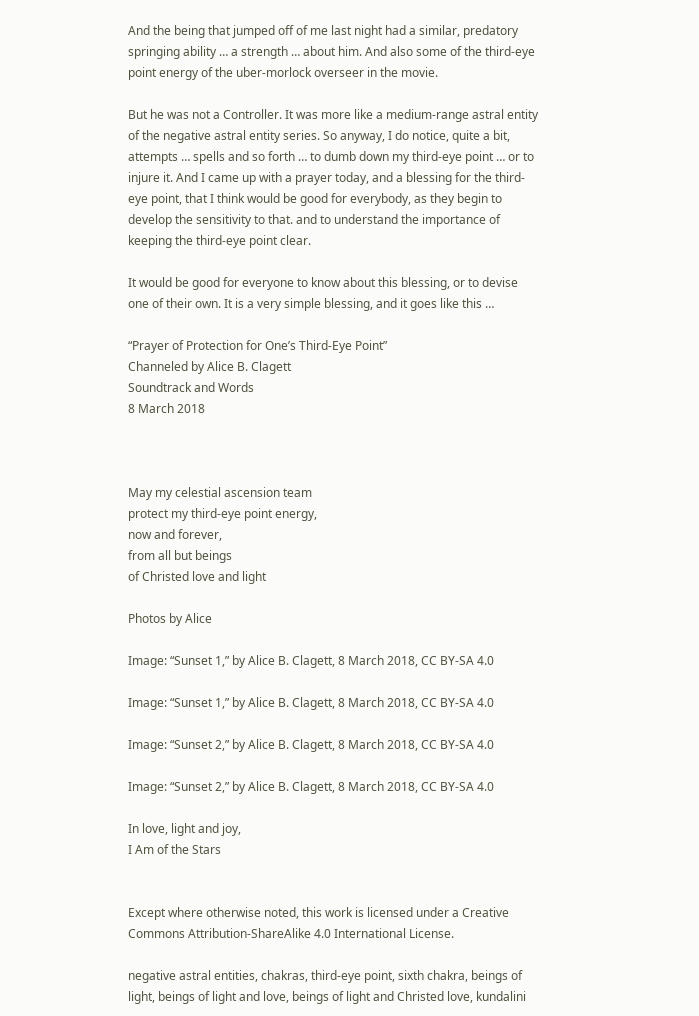And the being that jumped off of me last night had a similar, predatory springing ability … a strength … about him. And also some of the third-eye point energy of the uber-morlock overseer in the movie.

But he was not a Controller. It was more like a medium-range astral entity of the negative astral entity series. So anyway, I do notice, quite a bit, attempts … spells and so forth … to dumb down my third-eye point … or to injure it. And I came up with a prayer today, and a blessing for the third-eye point, that I think would be good for everybody, as they begin to develop the sensitivity to that. and to understand the importance of keeping the third-eye point clear.

It would be good for everyone to know about this blessing, or to devise one of their own. It is a very simple blessing, and it goes like this …

“Prayer of Protection for One’s Third-Eye Point”
Channeled by Alice B. Clagett
Soundtrack and Words
8 March 2018



May my celestial ascension team
protect my third-eye point energy,
now and forever,
from all but beings
of Christed love and light

Photos by Alice

Image: “Sunset 1,” by Alice B. Clagett, 8 March 2018, CC BY-SA 4.0

Image: “Sunset 1,” by Alice B. Clagett, 8 March 2018, CC BY-SA 4.0

Image: “Sunset 2,” by Alice B. Clagett, 8 March 2018, CC BY-SA 4.0

Image: “Sunset 2,” by Alice B. Clagett, 8 March 2018, CC BY-SA 4.0

In love, light and joy,
I Am of the Stars


Except where otherwise noted, this work is licensed under a Creative Commons Attribution-ShareAlike 4.0 International License.

negative astral entities, chakras, third-eye point, sixth chakra, beings of light, beings of light and love, beings of light and Christed love, kundalini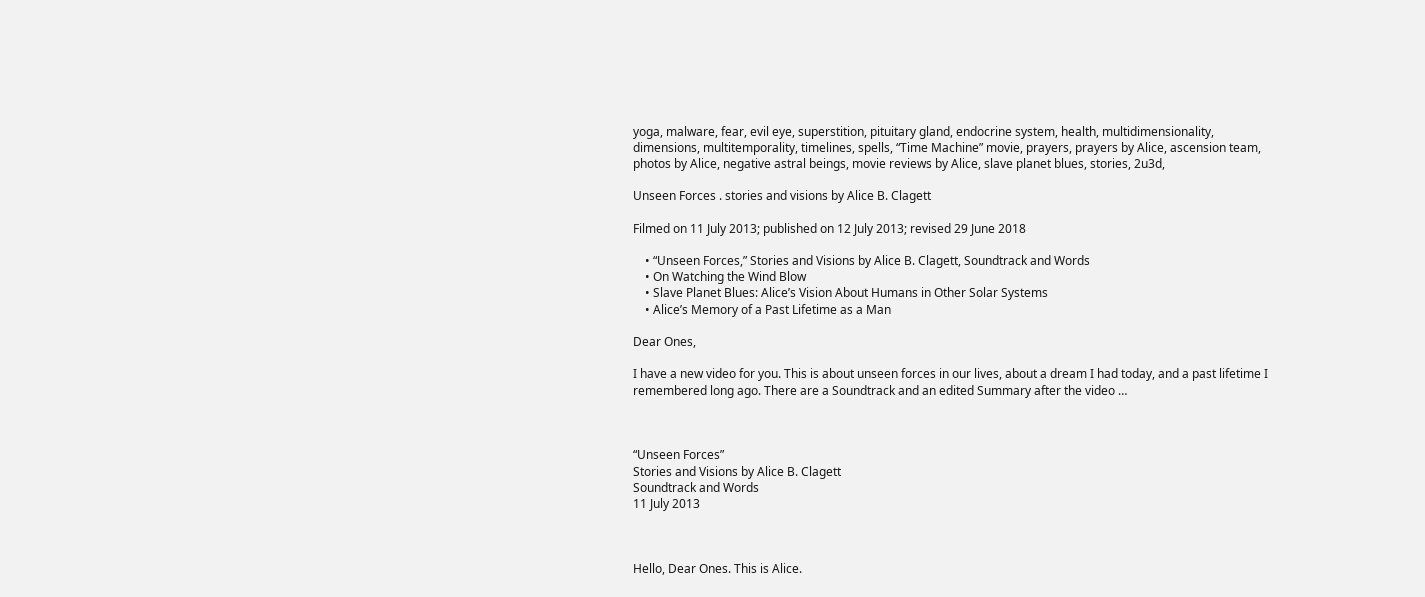yoga, malware, fear, evil eye, superstition, pituitary gland, endocrine system, health, multidimensionality, dimensions, multitemporality, timelines, spells, “Time Machine” movie, prayers, prayers by Alice, ascension team, photos by Alice, negative astral beings, movie reviews by Alice, slave planet blues, stories, 2u3d,

Unseen Forces . stories and visions by Alice B. Clagett

Filmed on 11 July 2013; published on 12 July 2013; revised 29 June 2018

    • “Unseen Forces,” Stories and Visions by Alice B. Clagett, Soundtrack and Words
    • On Watching the Wind Blow
    • Slave Planet Blues: Alice’s Vision About Humans in Other Solar Systems
    • Alice’s Memory of a Past Lifetime as a Man

Dear Ones,

I have a new video for you. This is about unseen forces in our lives, about a dream I had today, and a past lifetime I remembered long ago. There are a Soundtrack and an edited Summary after the video …



“Unseen Forces”
Stories and Visions by Alice B. Clagett
Soundtrack and Words
11 July 2013



Hello, Dear Ones. This is Alice.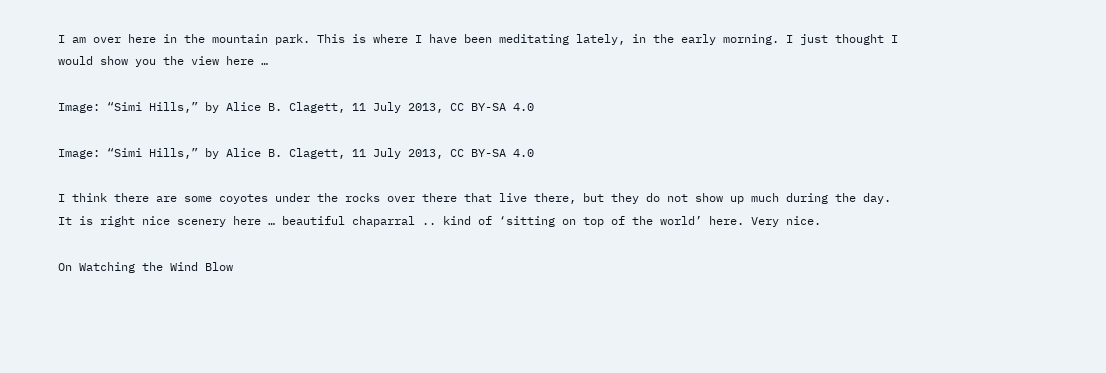I am over here in the mountain park. This is where I have been meditating lately, in the early morning. I just thought I would show you the view here …

Image: “Simi Hills,” by Alice B. Clagett, 11 July 2013, CC BY-SA 4.0

Image: “Simi Hills,” by Alice B. Clagett, 11 July 2013, CC BY-SA 4.0

I think there are some coyotes under the rocks over there that live there, but they do not show up much during the day. It is right nice scenery here … beautiful chaparral .. kind of ‘sitting on top of the world’ here. Very nice.

On Watching the Wind Blow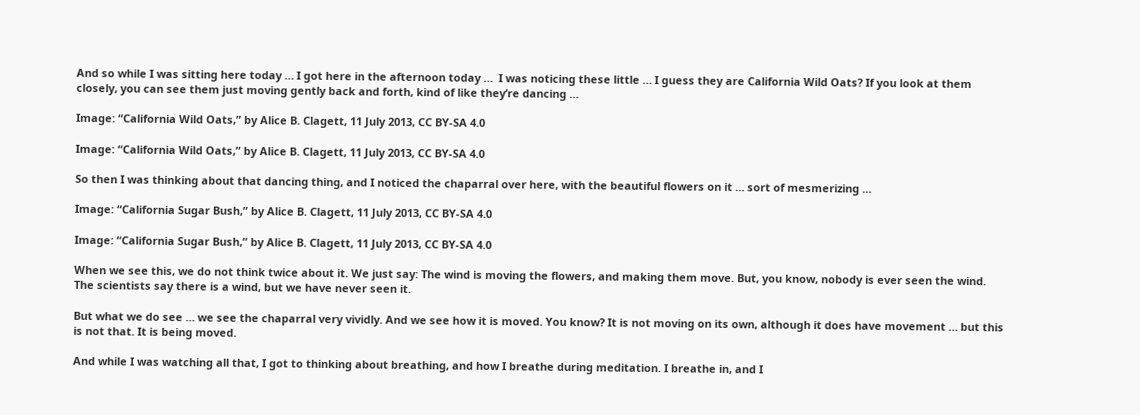And so while I was sitting here today … I got here in the afternoon today …  I was noticing these little … I guess they are California Wild Oats? If you look at them closely, you can see them just moving gently back and forth, kind of like they’re dancing …

Image: “California Wild Oats,” by Alice B. Clagett, 11 July 2013, CC BY-SA 4.0

Image: “California Wild Oats,” by Alice B. Clagett, 11 July 2013, CC BY-SA 4.0

So then I was thinking about that dancing thing, and I noticed the chaparral over here, with the beautiful flowers on it … sort of mesmerizing …

Image: “California Sugar Bush,” by Alice B. Clagett, 11 July 2013, CC BY-SA 4.0

Image: “California Sugar Bush,” by Alice B. Clagett, 11 July 2013, CC BY-SA 4.0

When we see this, we do not think twice about it. We just say: The wind is moving the flowers, and making them move. But, you know, nobody is ever seen the wind. The scientists say there is a wind, but we have never seen it.

But what we do see … we see the chaparral very vividly. And we see how it is moved. You know? It is not moving on its own, although it does have movement … but this is not that. It is being moved.

And while I was watching all that, I got to thinking about breathing, and how I breathe during meditation. I breathe in, and I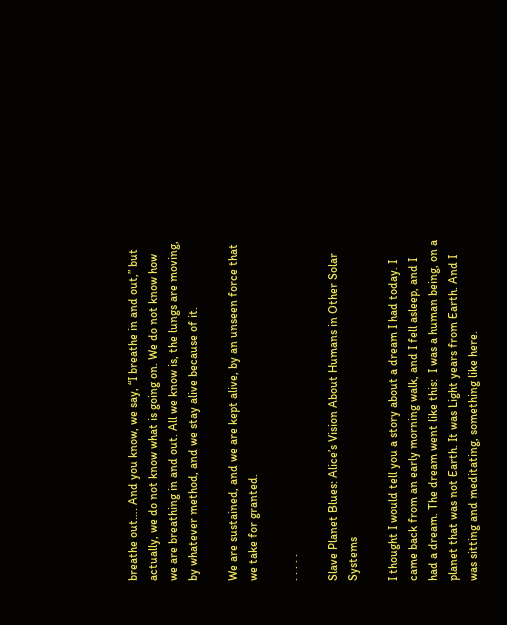breathe out…. And you know, we say, “I breathe in and out,” but actually, we do not know what is going on. We do not know how we are breathing in and out. All we know is, the lungs are moving, by whatever method, and we stay alive because of it.

We are sustained, and we are kept alive, by an unseen force that we take for granted.

. . . . .

Slave Planet Blues: Alice’s Vision About Humans in Other Solar Systems

I thought I would tell you a story about a dream I had today. I came back from an early morning walk, and I fell asleep, and I had a dream. The dream went like this:  I was a human being, on a planet that was not Earth. It was Light years from Earth. And I was sitting and meditating, something like here.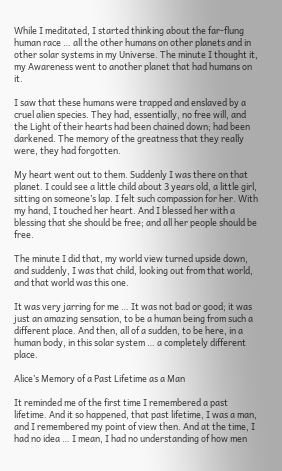While I meditated, I started thinking about the far-flung human race … all the other humans on other planets and in other solar systems in my Universe. The minute I thought it, my Awareness went to another planet that had humans on it.

I saw that these humans were trapped and enslaved by a cruel alien species. They had, essentially, no free will, and the Light of their hearts had been chained down; had been darkened. The memory of the greatness that they really were, they had forgotten.

My heart went out to them. Suddenly I was there on that planet. I could see a little child about 3 years old, a little girl, sitting on someone’s lap. I felt such compassion for her. With my hand, I touched her heart. And I blessed her with a blessing that she should be free; and all her people should be free.

The minute I did that, my world view turned upside down, and suddenly, I was that child, looking out from that world, and that world was this one.

It was very jarring for me … It was not bad or good; it was just an amazing sensation, to be a human being from such a different place. And then, all of a sudden, to be here, in a human body, in this solar system … a completely different place.

Alice’s Memory of a Past Lifetime as a Man

It reminded me of the first time I remembered a past lifetime. And it so happened, that past lifetime, I was a man, and I remembered my point of view then. And at the time, I had no idea … I mean, I had no understanding of how men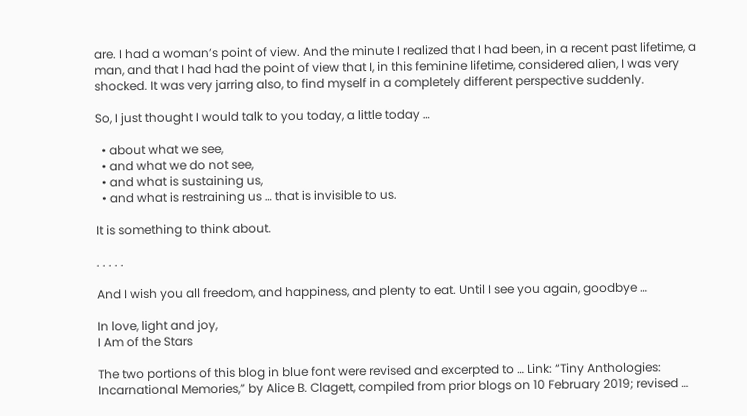are. I had a woman’s point of view. And the minute I realized that I had been, in a recent past lifetime, a man, and that I had had the point of view that I, in this feminine lifetime, considered alien, I was very shocked. It was very jarring also, to find myself in a completely different perspective suddenly.

So, I just thought I would talk to you today, a little today …

  • about what we see,
  • and what we do not see,
  • and what is sustaining us,
  • and what is restraining us … that is invisible to us.

It is something to think about.

. . . . .

And I wish you all freedom, and happiness, and plenty to eat. Until I see you again, goodbye …

In love, light and joy,
I Am of the Stars

The two portions of this blog in blue font were revised and excerpted to … Link: “Tiny Anthologies: Incarnational Memories,” by Alice B. Clagett, compiled from prior blogs on 10 February 2019; revised …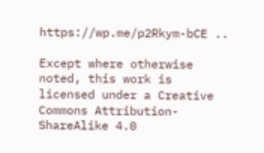https://wp.me/p2Rkym-bCE ..

Except where otherwise noted, this work is licensed under a Creative Commons Attribution-ShareAlike 4.0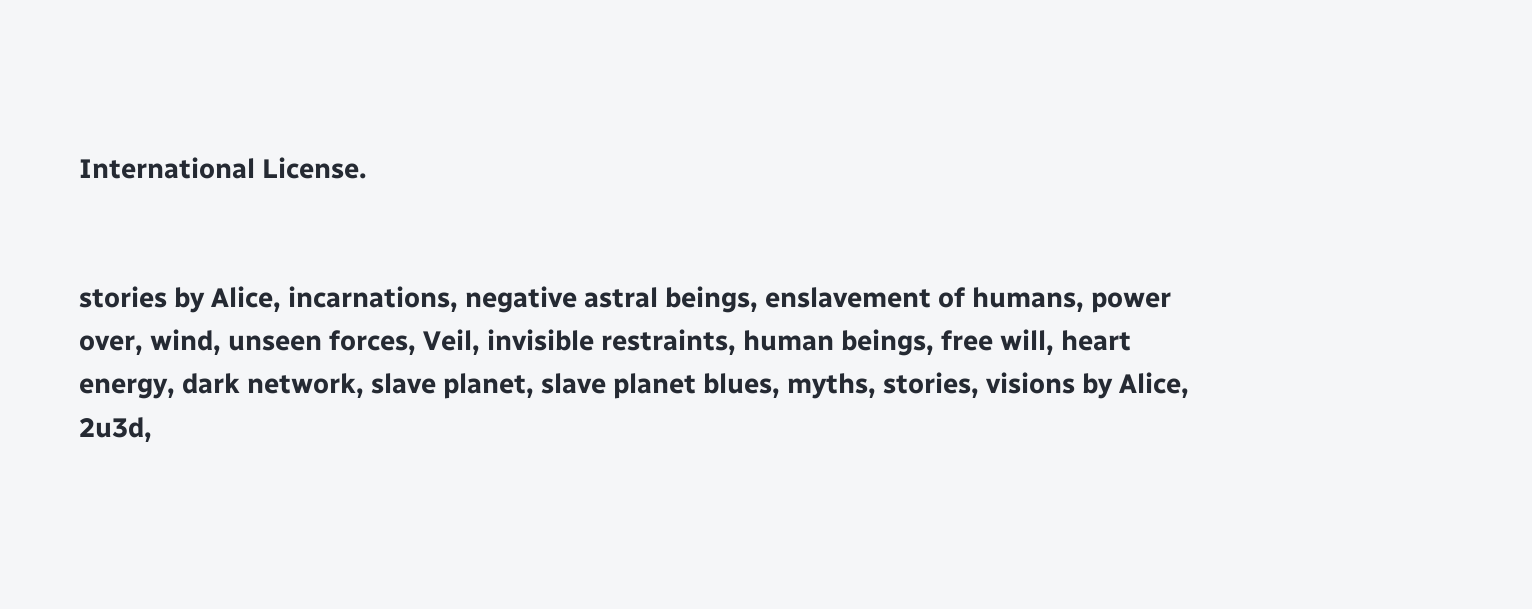International License.


stories by Alice, incarnations, negative astral beings, enslavement of humans, power over, wind, unseen forces, Veil, invisible restraints, human beings, free will, heart energy, dark network, slave planet, slave planet blues, myths, stories, visions by Alice, 2u3d,